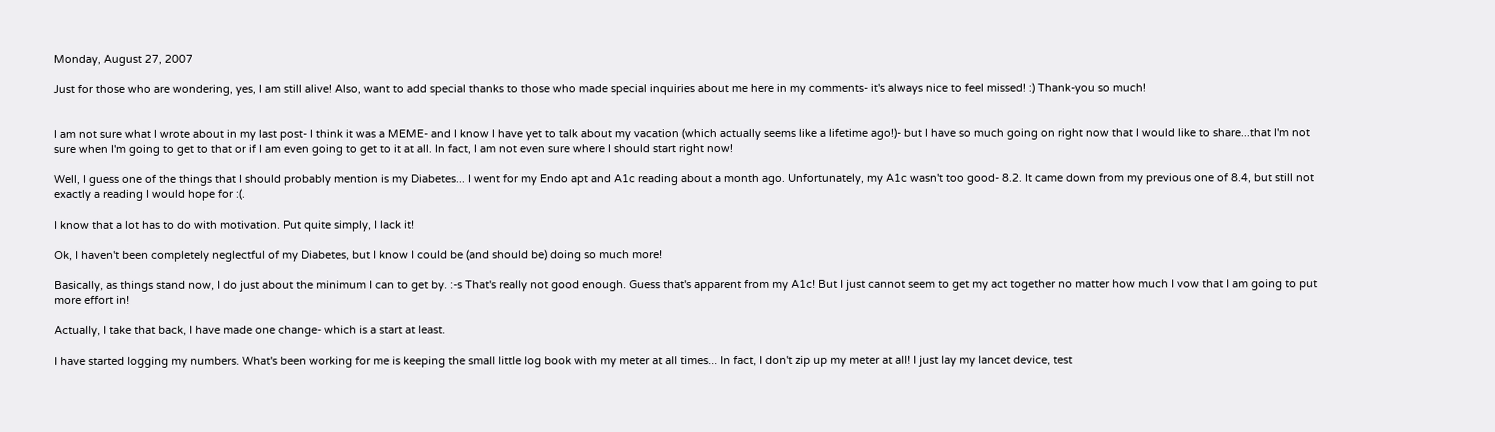Monday, August 27, 2007

Just for those who are wondering, yes, I am still alive! Also, want to add special thanks to those who made special inquiries about me here in my comments- it's always nice to feel missed! :) Thank-you so much!


I am not sure what I wrote about in my last post- I think it was a MEME- and I know I have yet to talk about my vacation (which actually seems like a lifetime ago!)- but I have so much going on right now that I would like to share...that I'm not sure when I'm going to get to that or if I am even going to get to it at all. In fact, I am not even sure where I should start right now!

Well, I guess one of the things that I should probably mention is my Diabetes... I went for my Endo apt and A1c reading about a month ago. Unfortunately, my A1c wasn't too good- 8.2. It came down from my previous one of 8.4, but still not exactly a reading I would hope for :(.

I know that a lot has to do with motivation. Put quite simply, I lack it!

Ok, I haven't been completely neglectful of my Diabetes, but I know I could be (and should be) doing so much more!

Basically, as things stand now, I do just about the minimum I can to get by. :-s That's really not good enough. Guess that's apparent from my A1c! But I just cannot seem to get my act together no matter how much I vow that I am going to put more effort in!

Actually, I take that back, I have made one change- which is a start at least.

I have started logging my numbers. What's been working for me is keeping the small little log book with my meter at all times... In fact, I don't zip up my meter at all! I just lay my lancet device, test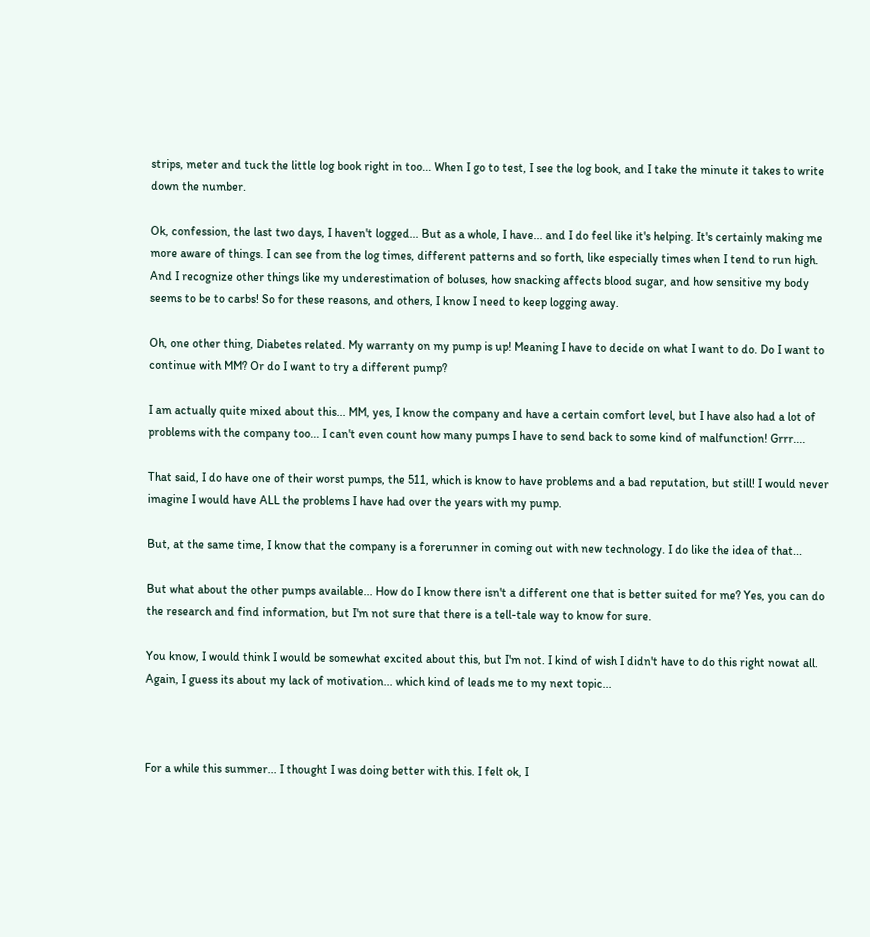strips, meter and tuck the little log book right in too... When I go to test, I see the log book, and I take the minute it takes to write down the number.

Ok, confession, the last two days, I haven't logged... But as a whole, I have... and I do feel like it's helping. It's certainly making me more aware of things. I can see from the log times, different patterns and so forth, like especially times when I tend to run high. And I recognize other things like my underestimation of boluses, how snacking affects blood sugar, and how sensitive my body seems to be to carbs! So for these reasons, and others, I know I need to keep logging away.

Oh, one other thing, Diabetes related. My warranty on my pump is up! Meaning I have to decide on what I want to do. Do I want to continue with MM? Or do I want to try a different pump?

I am actually quite mixed about this... MM, yes, I know the company and have a certain comfort level, but I have also had a lot of problems with the company too... I can't even count how many pumps I have to send back to some kind of malfunction! Grrr....

That said, I do have one of their worst pumps, the 511, which is know to have problems and a bad reputation, but still! I would never imagine I would have ALL the problems I have had over the years with my pump.

But, at the same time, I know that the company is a forerunner in coming out with new technology. I do like the idea of that...

But what about the other pumps available... How do I know there isn't a different one that is better suited for me? Yes, you can do the research and find information, but I'm not sure that there is a tell-tale way to know for sure.

You know, I would think I would be somewhat excited about this, but I'm not. I kind of wish I didn't have to do this right nowat all. Again, I guess its about my lack of motivation... which kind of leads me to my next topic...



For a while this summer... I thought I was doing better with this. I felt ok, I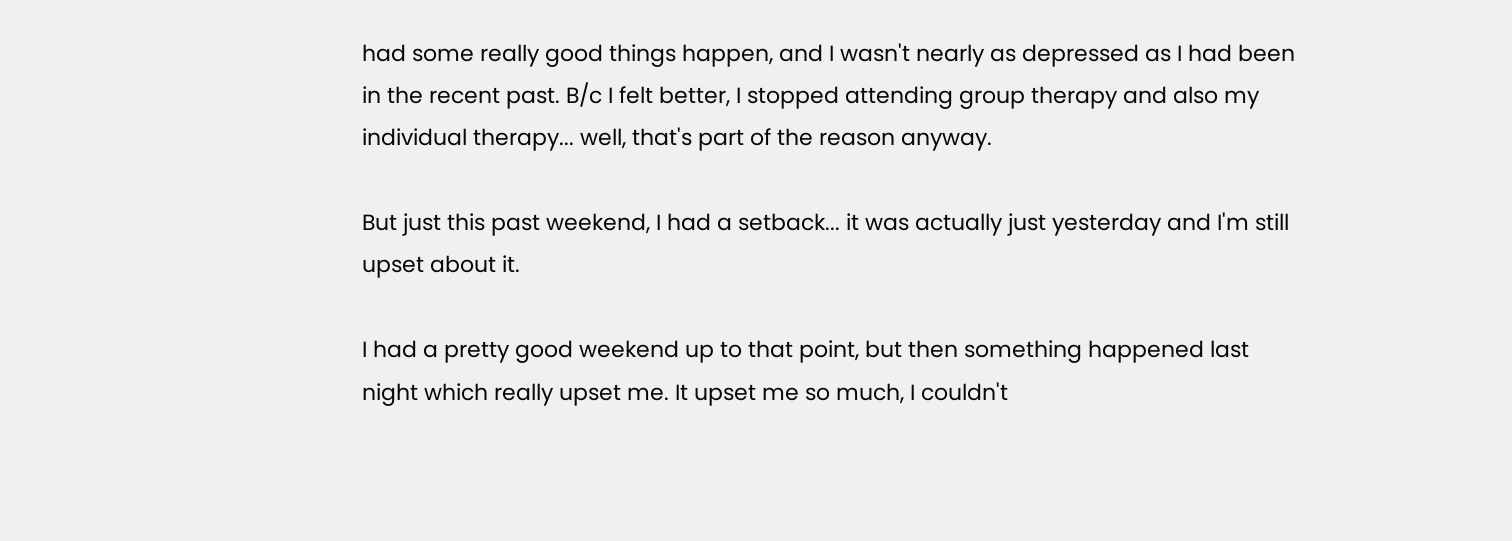had some really good things happen, and I wasn't nearly as depressed as I had been in the recent past. B/c I felt better, I stopped attending group therapy and also my individual therapy... well, that's part of the reason anyway.

But just this past weekend, I had a setback... it was actually just yesterday and I'm still upset about it.

I had a pretty good weekend up to that point, but then something happened last night which really upset me. It upset me so much, I couldn't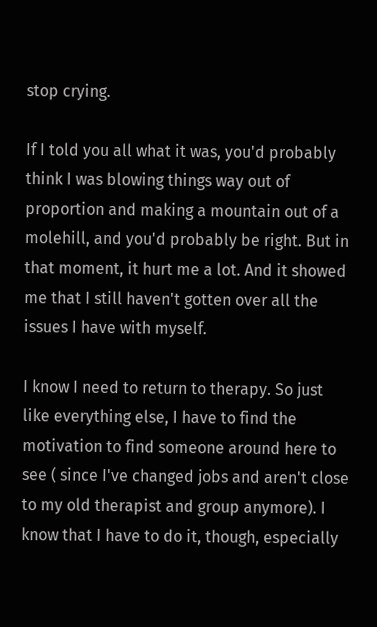stop crying.

If I told you all what it was, you'd probably think I was blowing things way out of proportion and making a mountain out of a molehill, and you'd probably be right. But in that moment, it hurt me a lot. And it showed me that I still haven't gotten over all the issues I have with myself.

I know I need to return to therapy. So just like everything else, I have to find the motivation to find someone around here to see ( since I've changed jobs and aren't close to my old therapist and group anymore). I know that I have to do it, though, especially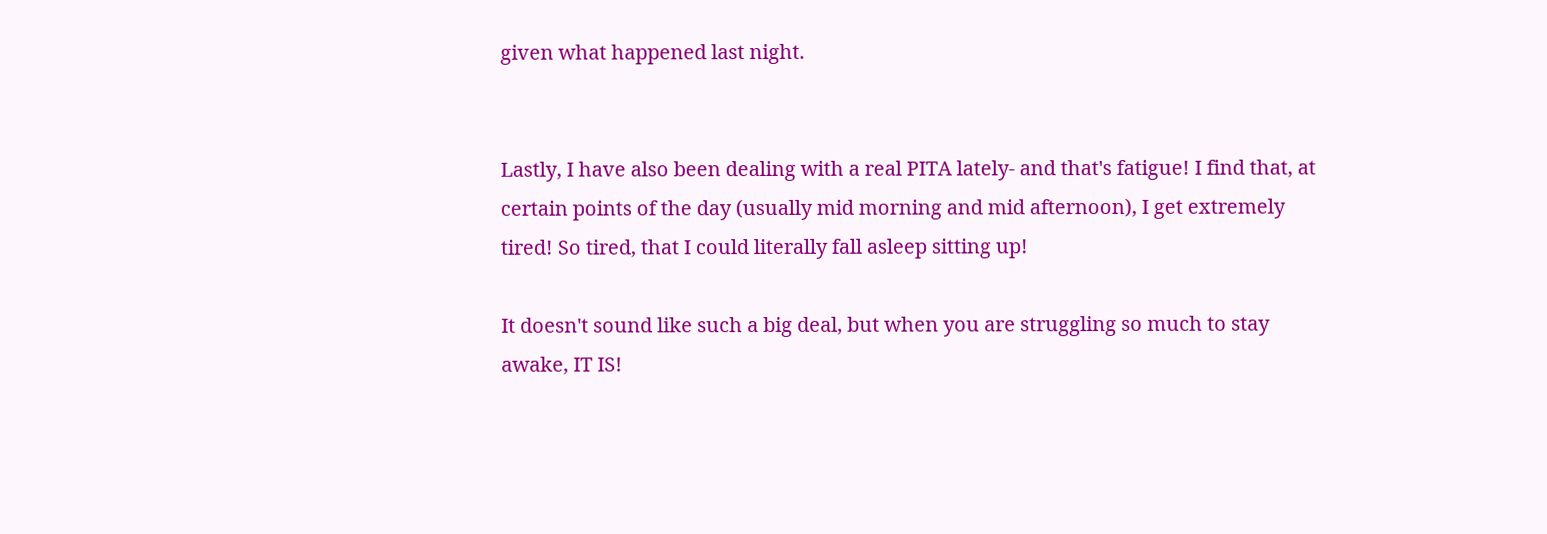given what happened last night.


Lastly, I have also been dealing with a real PITA lately- and that's fatigue! I find that, at certain points of the day (usually mid morning and mid afternoon), I get extremely tired! So tired, that I could literally fall asleep sitting up!

It doesn't sound like such a big deal, but when you are struggling so much to stay awake, IT IS!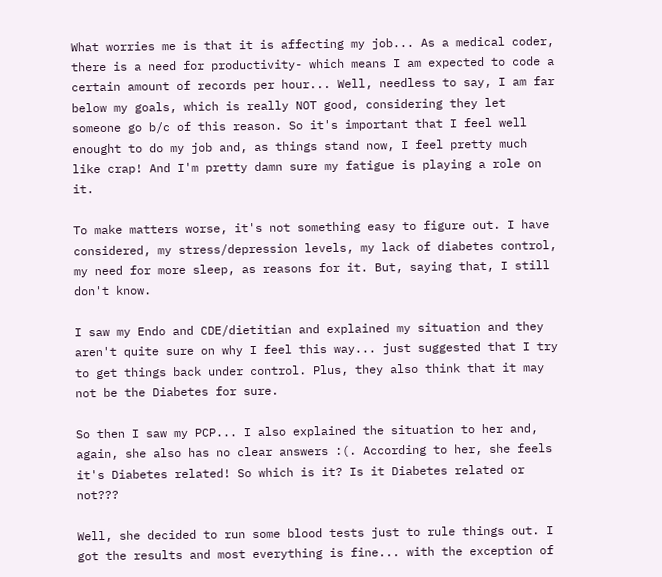What worries me is that it is affecting my job... As a medical coder, there is a need for productivity- which means I am expected to code a certain amount of records per hour... Well, needless to say, I am far below my goals, which is really NOT good, considering they let someone go b/c of this reason. So it's important that I feel well enought to do my job and, as things stand now, I feel pretty much like crap! And I'm pretty damn sure my fatigue is playing a role on it.

To make matters worse, it's not something easy to figure out. I have considered, my stress/depression levels, my lack of diabetes control, my need for more sleep, as reasons for it. But, saying that, I still don't know.

I saw my Endo and CDE/dietitian and explained my situation and they aren't quite sure on why I feel this way... just suggested that I try to get things back under control. Plus, they also think that it may not be the Diabetes for sure.

So then I saw my PCP... I also explained the situation to her and, again, she also has no clear answers :(. According to her, she feels it's Diabetes related! So which is it? Is it Diabetes related or not???

Well, she decided to run some blood tests just to rule things out. I got the results and most everything is fine... with the exception of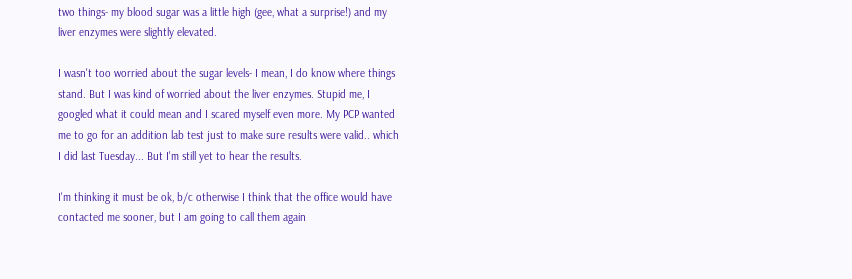two things- my blood sugar was a little high (gee, what a surprise!) and my liver enzymes were slightly elevated.

I wasn't too worried about the sugar levels- I mean, I do know where things stand. But I was kind of worried about the liver enzymes. Stupid me, I googled what it could mean and I scared myself even more. My PCP wanted me to go for an addition lab test just to make sure results were valid.. which I did last Tuesday... But I'm still yet to hear the results.

I'm thinking it must be ok, b/c otherwise I think that the office would have contacted me sooner, but I am going to call them again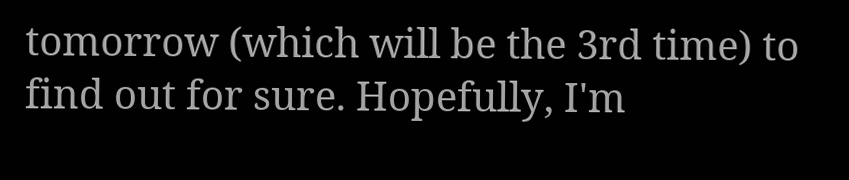tomorrow (which will be the 3rd time) to find out for sure. Hopefully, I'm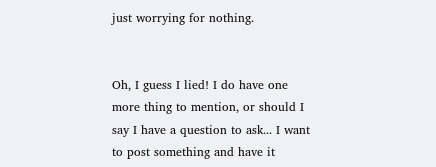just worrying for nothing.


Oh, I guess I lied! I do have one more thing to mention, or should I say I have a question to ask... I want to post something and have it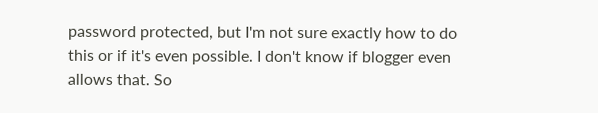password protected, but I'm not sure exactly how to do this or if it's even possible. I don't know if blogger even allows that. So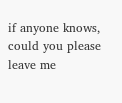if anyone knows, could you please leave me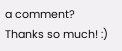a comment? Thanks so much! :)